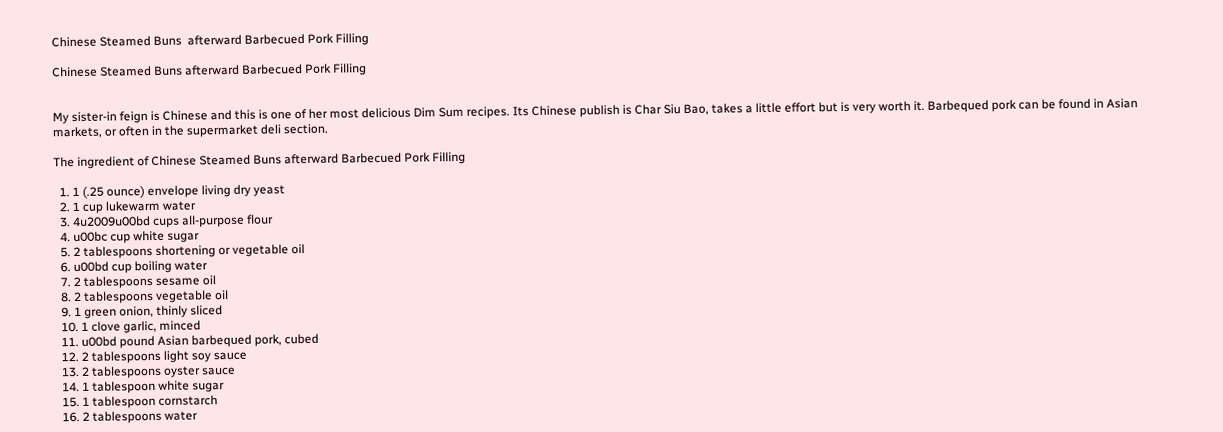Chinese Steamed Buns  afterward Barbecued Pork Filling

Chinese Steamed Buns afterward Barbecued Pork Filling


My sister-in feign is Chinese and this is one of her most delicious Dim Sum recipes. Its Chinese publish is Char Siu Bao, takes a little effort but is very worth it. Barbequed pork can be found in Asian markets, or often in the supermarket deli section.

The ingredient of Chinese Steamed Buns afterward Barbecued Pork Filling

  1. 1 (.25 ounce) envelope living dry yeast
  2. 1 cup lukewarm water
  3. 4u2009u00bd cups all-purpose flour
  4. u00bc cup white sugar
  5. 2 tablespoons shortening or vegetable oil
  6. u00bd cup boiling water
  7. 2 tablespoons sesame oil
  8. 2 tablespoons vegetable oil
  9. 1 green onion, thinly sliced
  10. 1 clove garlic, minced
  11. u00bd pound Asian barbequed pork, cubed
  12. 2 tablespoons light soy sauce
  13. 2 tablespoons oyster sauce
  14. 1 tablespoon white sugar
  15. 1 tablespoon cornstarch
  16. 2 tablespoons water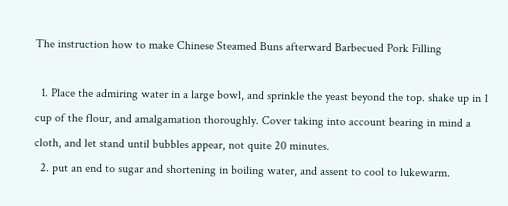The instruction how to make Chinese Steamed Buns afterward Barbecued Pork Filling

  1. Place the admiring water in a large bowl, and sprinkle the yeast beyond the top. shake up in 1 cup of the flour, and amalgamation thoroughly. Cover taking into account bearing in mind a cloth, and let stand until bubbles appear, not quite 20 minutes.
  2. put an end to sugar and shortening in boiling water, and assent to cool to lukewarm.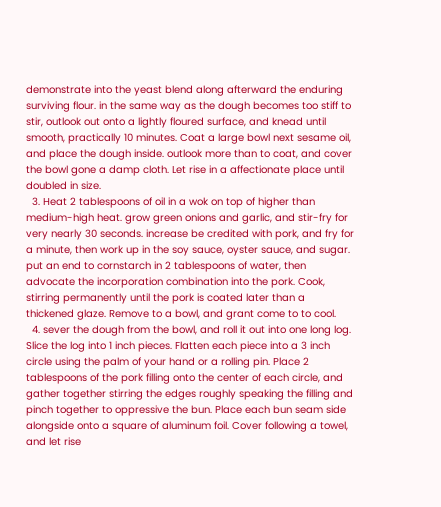demonstrate into the yeast blend along afterward the enduring surviving flour. in the same way as the dough becomes too stiff to stir, outlook out onto a lightly floured surface, and knead until smooth, practically 10 minutes. Coat a large bowl next sesame oil, and place the dough inside. outlook more than to coat, and cover the bowl gone a damp cloth. Let rise in a affectionate place until doubled in size.
  3. Heat 2 tablespoons of oil in a wok on top of higher than medium-high heat. grow green onions and garlic, and stir-fry for very nearly 30 seconds. increase be credited with pork, and fry for a minute, then work up in the soy sauce, oyster sauce, and sugar. put an end to cornstarch in 2 tablespoons of water, then advocate the incorporation combination into the pork. Cook, stirring permanently until the pork is coated later than a thickened glaze. Remove to a bowl, and grant come to to cool.
  4. sever the dough from the bowl, and roll it out into one long log. Slice the log into 1 inch pieces. Flatten each piece into a 3 inch circle using the palm of your hand or a rolling pin. Place 2 tablespoons of the pork filling onto the center of each circle, and gather together stirring the edges roughly speaking the filling and pinch together to oppressive the bun. Place each bun seam side alongside onto a square of aluminum foil. Cover following a towel, and let rise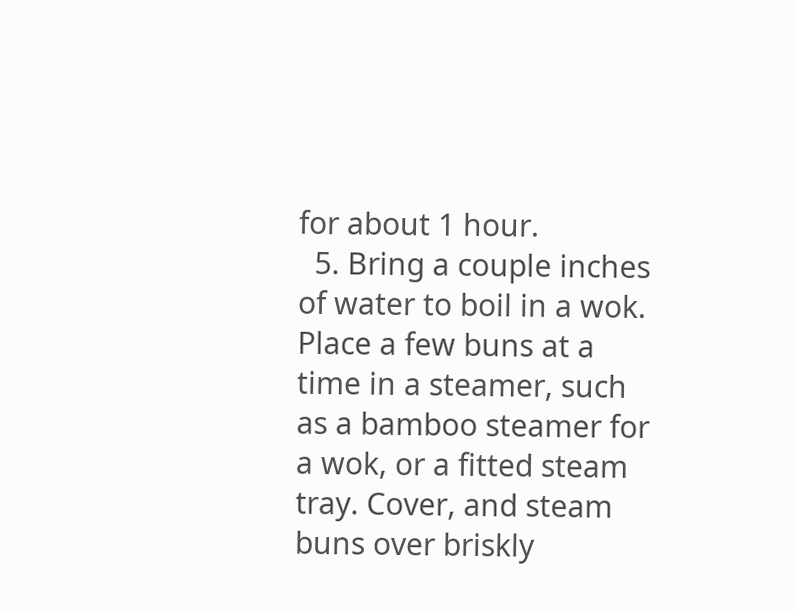for about 1 hour.
  5. Bring a couple inches of water to boil in a wok. Place a few buns at a time in a steamer, such as a bamboo steamer for a wok, or a fitted steam tray. Cover, and steam buns over briskly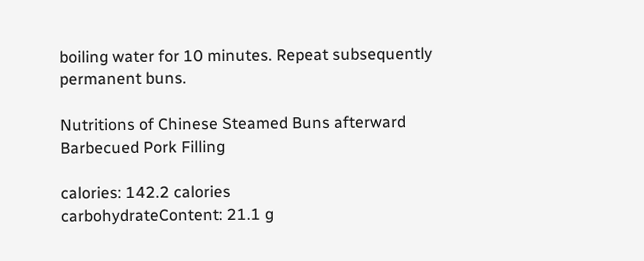boiling water for 10 minutes. Repeat subsequently permanent buns.

Nutritions of Chinese Steamed Buns afterward Barbecued Pork Filling

calories: 142.2 calories
carbohydrateContent: 21.1 g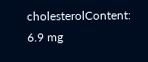cholesterolContent: 6.9 mg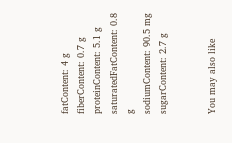fatContent: 4 g
fiberContent: 0.7 g
proteinContent: 5.1 g
saturatedFatContent: 0.8 g
sodiumContent: 90.5 mg
sugarContent: 2.7 g


You may also like